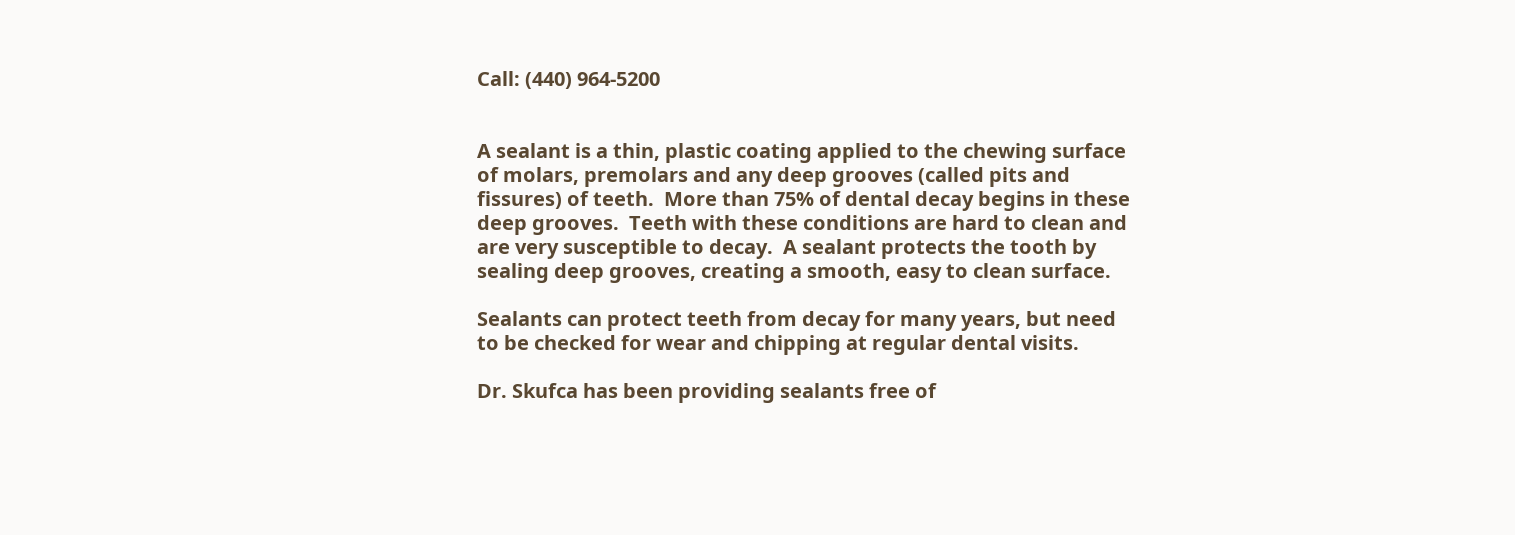Call: (440) 964-5200


A sealant is a thin, plastic coating applied to the chewing surface of molars, premolars and any deep grooves (called pits and fissures) of teeth.  More than 75% of dental decay begins in these deep grooves.  Teeth with these conditions are hard to clean and are very susceptible to decay.  A sealant protects the tooth by sealing deep grooves, creating a smooth, easy to clean surface.

Sealants can protect teeth from decay for many years, but need to be checked for wear and chipping at regular dental visits.

Dr. Skufca has been providing sealants free of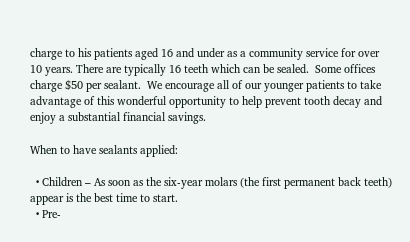charge to his patients aged 16 and under as a community service for over 10 years. There are typically 16 teeth which can be sealed.  Some offices charge $50 per sealant.  We encourage all of our younger patients to take advantage of this wonderful opportunity to help prevent tooth decay and enjoy a substantial financial savings.

When to have sealants applied:

  • Children – As soon as the six-year molars (the first permanent back teeth) appear is the best time to start.
  • Pre-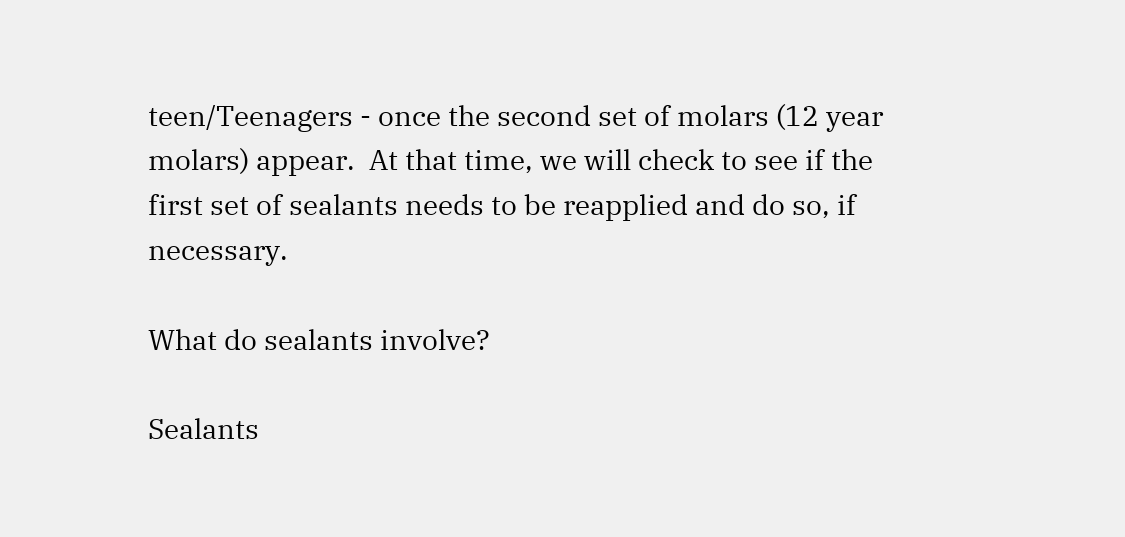teen/Teenagers - once the second set of molars (12 year molars) appear.  At that time, we will check to see if the first set of sealants needs to be reapplied and do so, if necessary.

What do sealants involve?

Sealants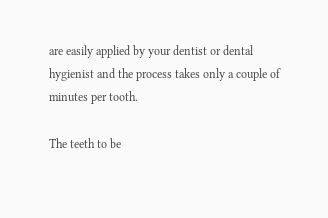are easily applied by your dentist or dental hygienist and the process takes only a couple of minutes per tooth.

The teeth to be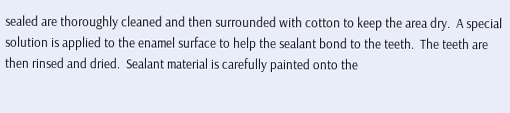sealed are thoroughly cleaned and then surrounded with cotton to keep the area dry.  A special solution is applied to the enamel surface to help the sealant bond to the teeth.  The teeth are then rinsed and dried.  Sealant material is carefully painted onto the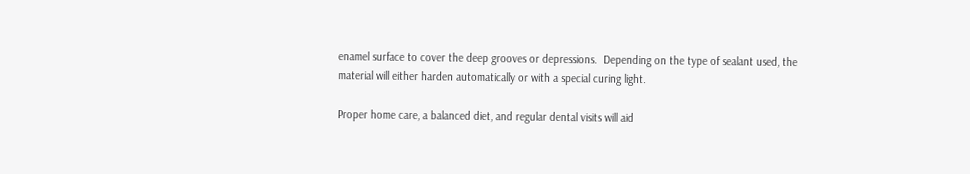enamel surface to cover the deep grooves or depressions.  Depending on the type of sealant used, the material will either harden automatically or with a special curing light.

Proper home care, a balanced diet, and regular dental visits will aid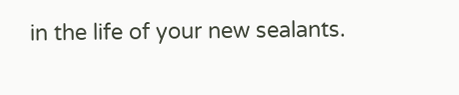in the life of your new sealants.